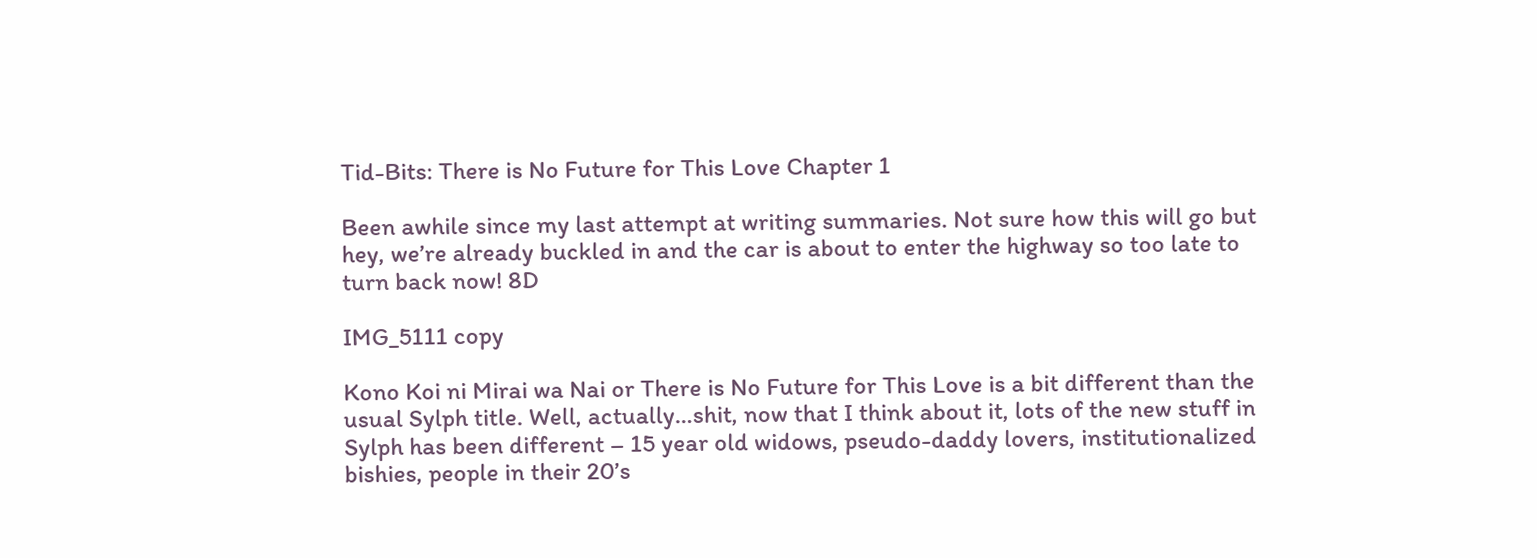Tid-Bits: There is No Future for This Love Chapter 1

Been awhile since my last attempt at writing summaries. Not sure how this will go but hey, we’re already buckled in and the car is about to enter the highway so too late to turn back now! 8D

IMG_5111 copy

Kono Koi ni Mirai wa Nai or There is No Future for This Love is a bit different than the usual Sylph title. Well, actually…shit, now that I think about it, lots of the new stuff in Sylph has been different – 15 year old widows, pseudo-daddy lovers, institutionalized bishies, people in their 20’s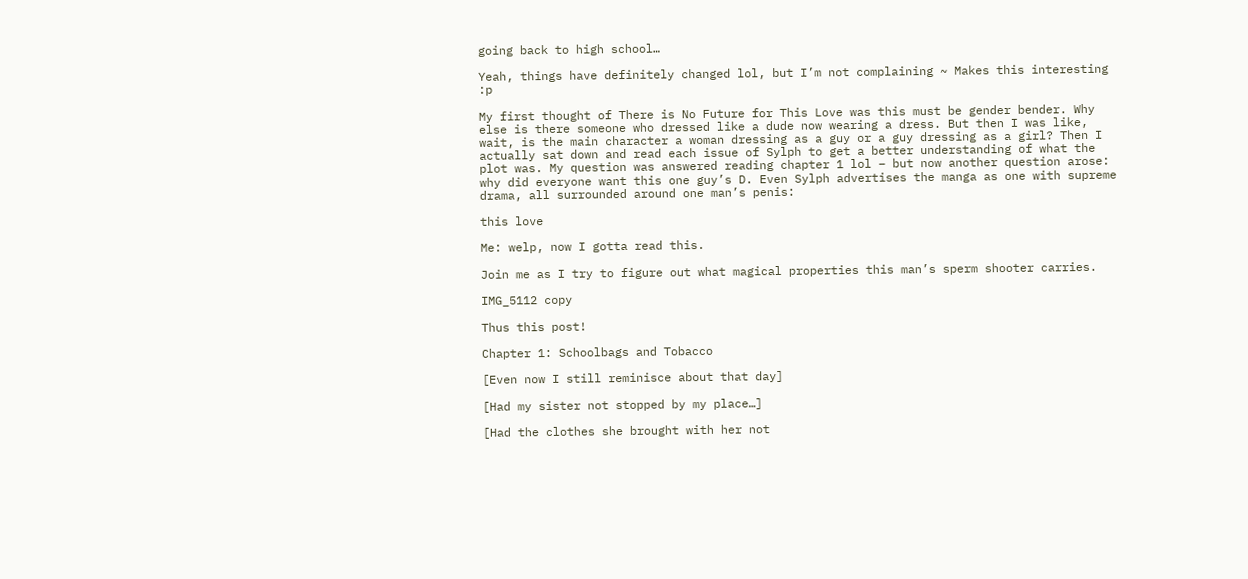going back to high school…

Yeah, things have definitely changed lol, but I’m not complaining ~ Makes this interesting :p

My first thought of There is No Future for This Love was this must be gender bender. Why else is there someone who dressed like a dude now wearing a dress. But then I was like, wait, is the main character a woman dressing as a guy or a guy dressing as a girl? Then I actually sat down and read each issue of Sylph to get a better understanding of what the plot was. My question was answered reading chapter 1 lol – but now another question arose: why did everyone want this one guy’s D. Even Sylph advertises the manga as one with supreme drama, all surrounded around one man’s penis:

this love

Me: welp, now I gotta read this.

Join me as I try to figure out what magical properties this man’s sperm shooter carries.

IMG_5112 copy

Thus this post!

Chapter 1: Schoolbags and Tobacco

[Even now I still reminisce about that day]

[Had my sister not stopped by my place…]

[Had the clothes she brought with her not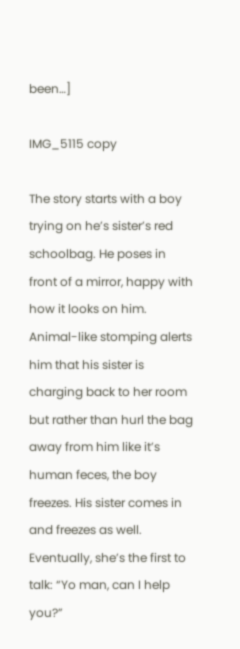been…]

IMG_5115 copy

The story starts with a boy trying on he’s sister’s red schoolbag. He poses in front of a mirror, happy with how it looks on him. Animal-like stomping alerts him that his sister is charging back to her room but rather than hurl the bag away from him like it’s human feces, the boy freezes. His sister comes in and freezes as well. Eventually, she’s the first to talk: “Yo man, can I help you?”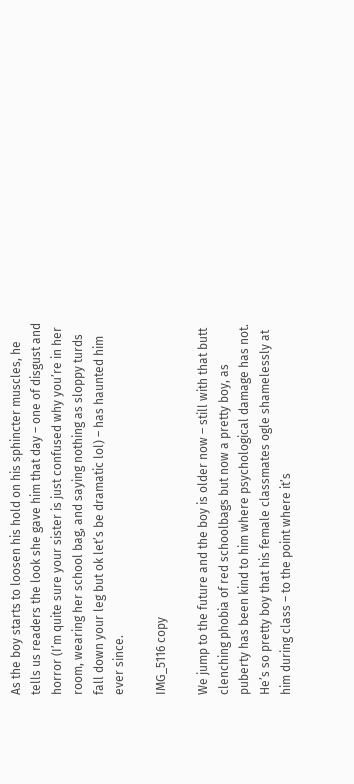As the boy starts to loosen his hold on his sphincter muscles, he tells us readers the look she gave him that day – one of disgust and horror (I’m quite sure your sister is just confused why you’re in her room, wearing her school bag, and saying nothing as sloppy turds fall down your leg but ok let’s be dramatic lol) – has haunted him ever since.

IMG_5116 copy

We jump to the future and the boy is older now – still with that butt clenching phobia of red schoolbags but now a pretty boy, as puberty has been kind to him where psychological damage has not. He’s so pretty boy that his female classmates ogle shamelessly at him during class – to the point where it’s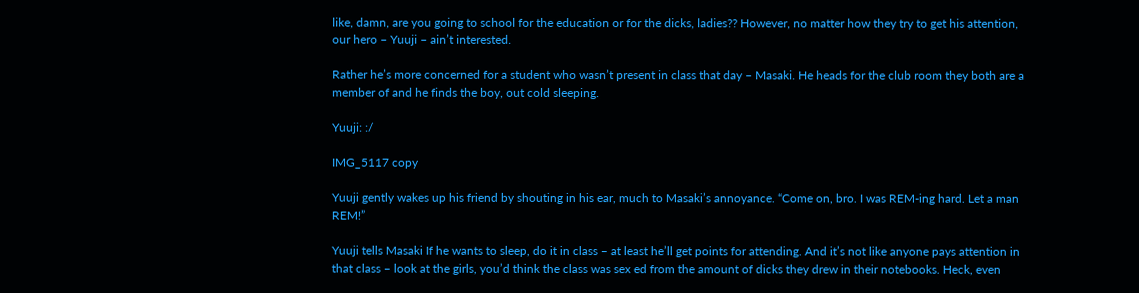like, damn, are you going to school for the education or for the dicks, ladies?? However, no matter how they try to get his attention, our hero – Yuuji – ain’t interested.

Rather he’s more concerned for a student who wasn’t present in class that day – Masaki. He heads for the club room they both are a member of and he finds the boy, out cold sleeping.

Yuuji: :/

IMG_5117 copy

Yuuji gently wakes up his friend by shouting in his ear, much to Masaki’s annoyance. “Come on, bro. I was REM-ing hard. Let a man REM!”

Yuuji tells Masaki If he wants to sleep, do it in class – at least he’ll get points for attending. And it’s not like anyone pays attention in that class – look at the girls, you’d think the class was sex ed from the amount of dicks they drew in their notebooks. Heck, even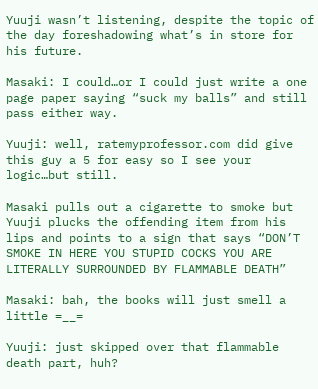Yuuji wasn’t listening, despite the topic of the day foreshadowing what’s in store for his future.

Masaki: I could…or I could just write a one page paper saying “suck my balls” and still pass either way.

Yuuji: well, ratemyprofessor.com did give this guy a 5 for easy so I see your logic…but still.

Masaki pulls out a cigarette to smoke but Yuuji plucks the offending item from his lips and points to a sign that says “DON’T SMOKE IN HERE YOU STUPID COCKS YOU ARE LITERALLY SURROUNDED BY FLAMMABLE DEATH”

Masaki: bah, the books will just smell a little =__=

Yuuji: just skipped over that flammable death part, huh?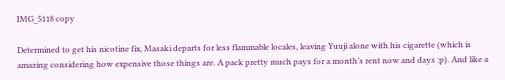IMG_5118 copy

Determined to get his nicotine fix, Masaki departs for less flammable locales, leaving Yuuji alone with his cigarette (which is amazing considering how expensive those things are. A pack pretty much pays for a month’s rent now and days :p). And like a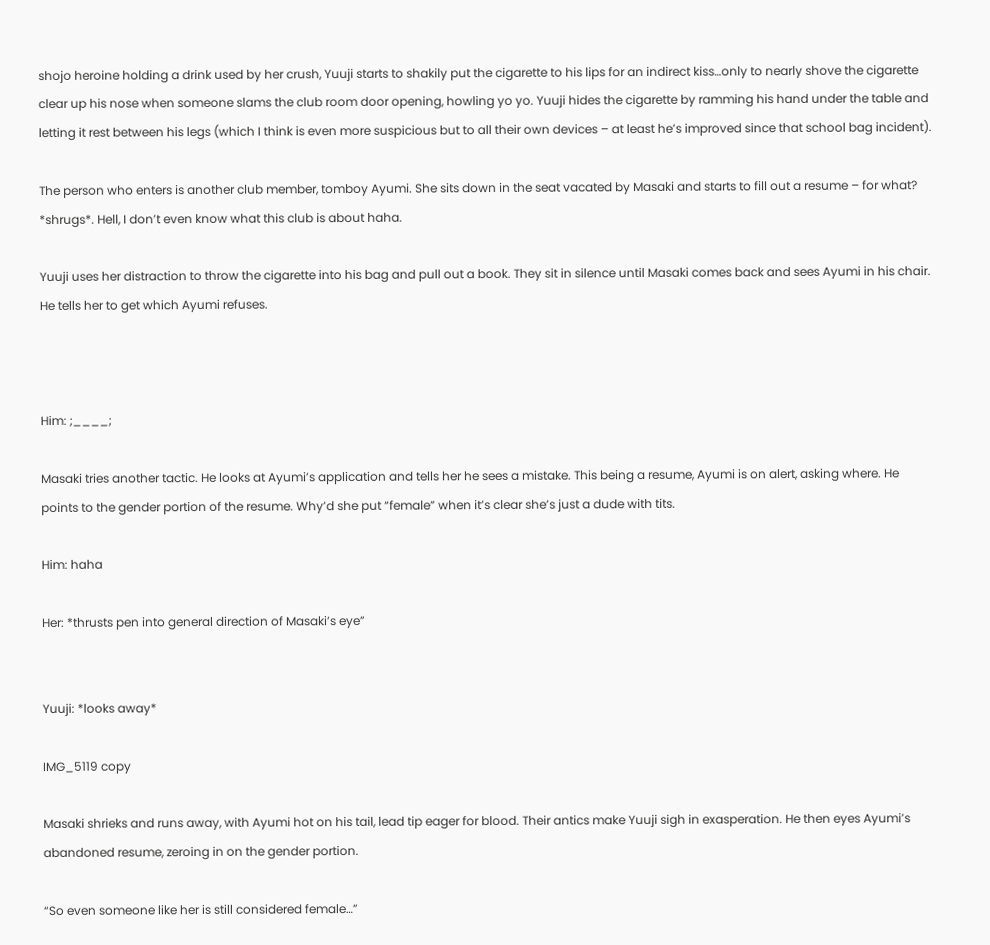shojo heroine holding a drink used by her crush, Yuuji starts to shakily put the cigarette to his lips for an indirect kiss…only to nearly shove the cigarette clear up his nose when someone slams the club room door opening, howling yo yo. Yuuji hides the cigarette by ramming his hand under the table and letting it rest between his legs (which I think is even more suspicious but to all their own devices – at least he’s improved since that school bag incident).

The person who enters is another club member, tomboy Ayumi. She sits down in the seat vacated by Masaki and starts to fill out a resume – for what? *shrugs*. Hell, I don’t even know what this club is about haha.

Yuuji uses her distraction to throw the cigarette into his bag and pull out a book. They sit in silence until Masaki comes back and sees Ayumi in his chair. He tells her to get which Ayumi refuses.



Him: ;____;

Masaki tries another tactic. He looks at Ayumi’s application and tells her he sees a mistake. This being a resume, Ayumi is on alert, asking where. He points to the gender portion of the resume. Why’d she put “female” when it’s clear she’s just a dude with tits.

Him: haha

Her: *thrusts pen into general direction of Masaki’s eye”


Yuuji: *looks away*

IMG_5119 copy

Masaki shrieks and runs away, with Ayumi hot on his tail, lead tip eager for blood. Their antics make Yuuji sigh in exasperation. He then eyes Ayumi’s abandoned resume, zeroing in on the gender portion.

“So even someone like her is still considered female…”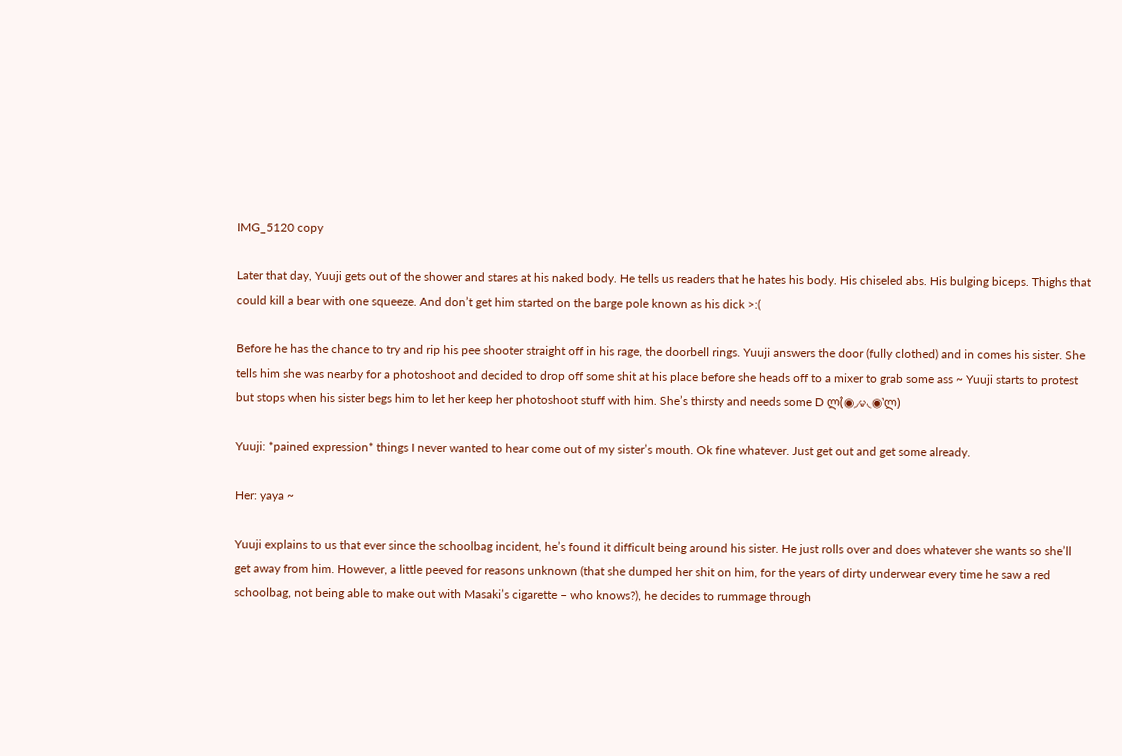IMG_5120 copy

Later that day, Yuuji gets out of the shower and stares at his naked body. He tells us readers that he hates his body. His chiseled abs. His bulging biceps. Thighs that could kill a bear with one squeeze. And don’t get him started on the barge pole known as his dick >:(

Before he has the chance to try and rip his pee shooter straight off in his rage, the doorbell rings. Yuuji answers the door (fully clothed) and in comes his sister. She tells him she was nearby for a photoshoot and decided to drop off some shit at his place before she heads off to a mixer to grab some ass ~ Yuuji starts to protest but stops when his sister begs him to let her keep her photoshoot stuff with him. She’s thirsty and needs some D ლ(́◉◞౪◟◉‵ლ)

Yuuji: *pained expression* things I never wanted to hear come out of my sister’s mouth. Ok fine whatever. Just get out and get some already.

Her: yaya ~

Yuuji explains to us that ever since the schoolbag incident, he’s found it difficult being around his sister. He just rolls over and does whatever she wants so she’ll get away from him. However, a little peeved for reasons unknown (that she dumped her shit on him, for the years of dirty underwear every time he saw a red schoolbag, not being able to make out with Masaki’s cigarette – who knows?), he decides to rummage through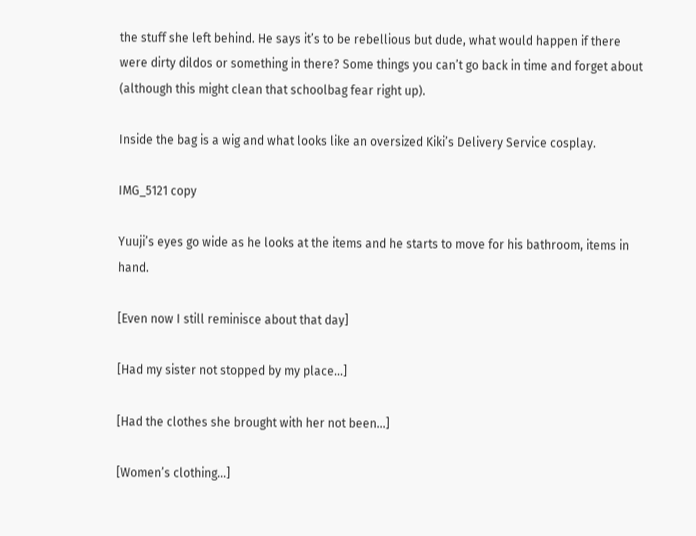the stuff she left behind. He says it’s to be rebellious but dude, what would happen if there were dirty dildos or something in there? Some things you can’t go back in time and forget about (although this might clean that schoolbag fear right up).

Inside the bag is a wig and what looks like an oversized Kiki’s Delivery Service cosplay.

IMG_5121 copy

Yuuji’s eyes go wide as he looks at the items and he starts to move for his bathroom, items in hand.

[Even now I still reminisce about that day]

[Had my sister not stopped by my place…]

[Had the clothes she brought with her not been…]

[Women’s clothing…]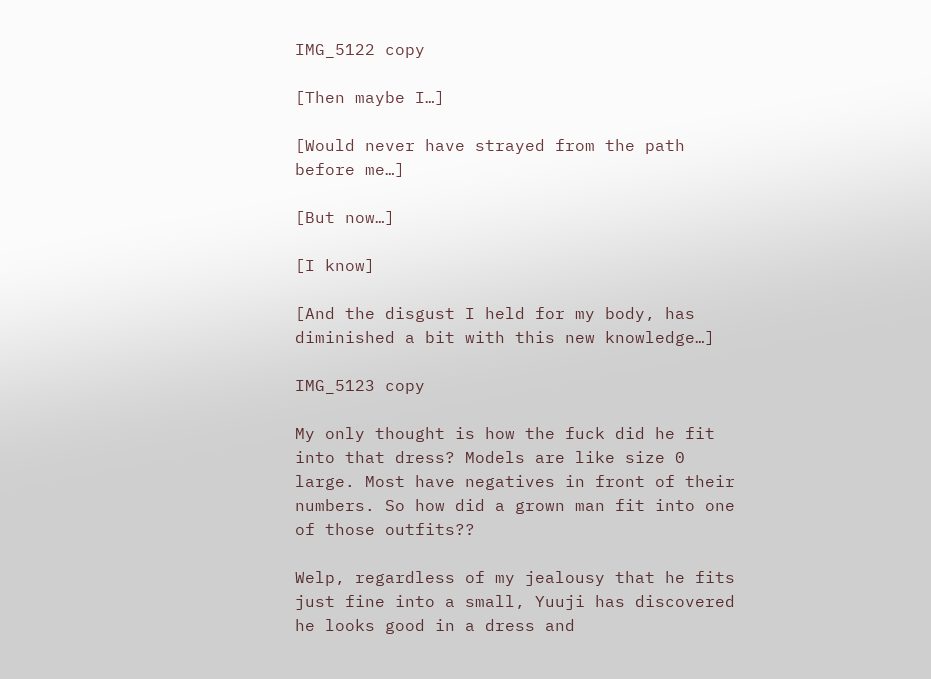IMG_5122 copy

[Then maybe I…]

[Would never have strayed from the path before me…]

[But now…]

[I know]

[And the disgust I held for my body, has diminished a bit with this new knowledge…]

IMG_5123 copy

My only thought is how the fuck did he fit into that dress? Models are like size 0 large. Most have negatives in front of their numbers. So how did a grown man fit into one of those outfits??

Welp, regardless of my jealousy that he fits just fine into a small, Yuuji has discovered he looks good in a dress and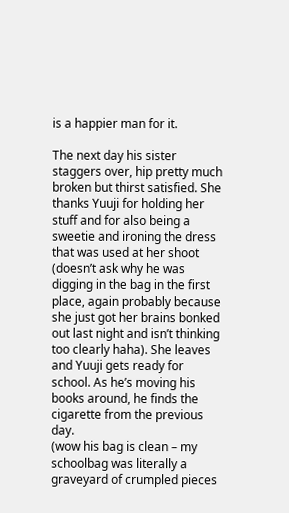is a happier man for it.

The next day his sister staggers over, hip pretty much broken but thirst satisfied. She thanks Yuuji for holding her stuff and for also being a sweetie and ironing the dress that was used at her shoot (doesn’t ask why he was digging in the bag in the first place, again probably because she just got her brains bonked out last night and isn’t thinking too clearly haha). She leaves and Yuuji gets ready for school. As he’s moving his books around, he finds the cigarette from the previous day.
(wow his bag is clean – my schoolbag was literally a graveyard of crumpled pieces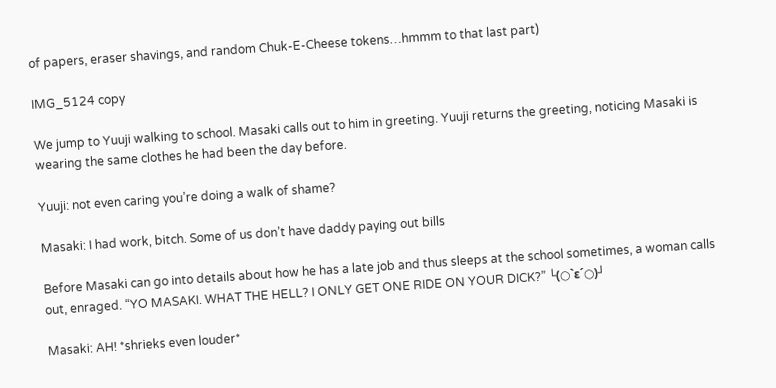of papers, eraser shavings, and random Chuk-E-Cheese tokens…hmmm to that last part)

IMG_5124 copy

We jump to Yuuji walking to school. Masaki calls out to him in greeting. Yuuji returns the greeting, noticing Masaki is wearing the same clothes he had been the day before.

Yuuji: not even caring you’re doing a walk of shame?

Masaki: I had work, bitch. Some of us don’t have daddy paying out bills

Before Masaki can go into details about how he has a late job and thus sleeps at the school sometimes, a woman calls out, enraged. “YO MASAKI. WHAT THE HELL? I ONLY GET ONE RIDE ON YOUR DICK?” └(○`ε´○)┘

Masaki: AH! *shrieks even louder*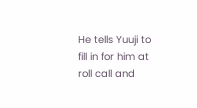He tells Yuuji to fill in for him at roll call and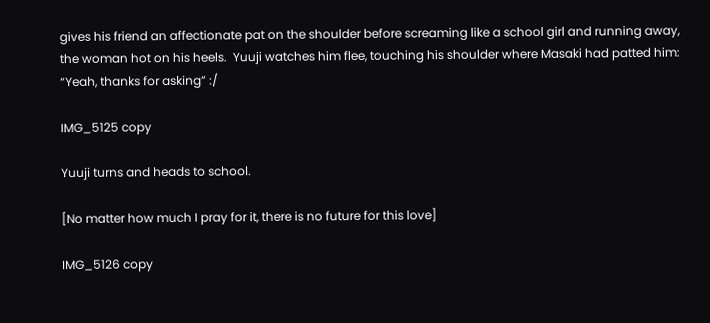gives his friend an affectionate pat on the shoulder before screaming like a school girl and running away, the woman hot on his heels.  Yuuji watches him flee, touching his shoulder where Masaki had patted him: “Yeah, thanks for asking” :/

IMG_5125 copy

Yuuji turns and heads to school.

[No matter how much I pray for it, there is no future for this love]

IMG_5126 copy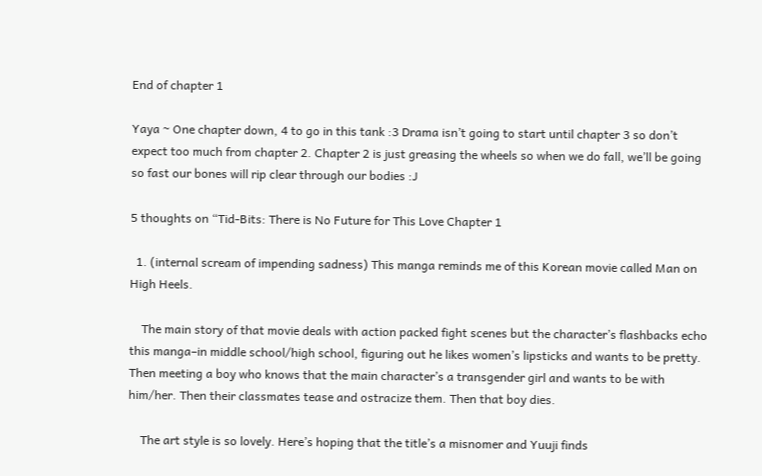End of chapter 1

Yaya ~ One chapter down, 4 to go in this tank :3 Drama isn’t going to start until chapter 3 so don’t expect too much from chapter 2. Chapter 2 is just greasing the wheels so when we do fall, we’ll be going so fast our bones will rip clear through our bodies :J

5 thoughts on “Tid-Bits: There is No Future for This Love Chapter 1

  1. (internal scream of impending sadness) This manga reminds me of this Korean movie called Man on High Heels.

    The main story of that movie deals with action packed fight scenes but the character’s flashbacks echo this manga–in middle school/high school, figuring out he likes women’s lipsticks and wants to be pretty. Then meeting a boy who knows that the main character’s a transgender girl and wants to be with him/her. Then their classmates tease and ostracize them. Then that boy dies.

    The art style is so lovely. Here’s hoping that the title’s a misnomer and Yuuji finds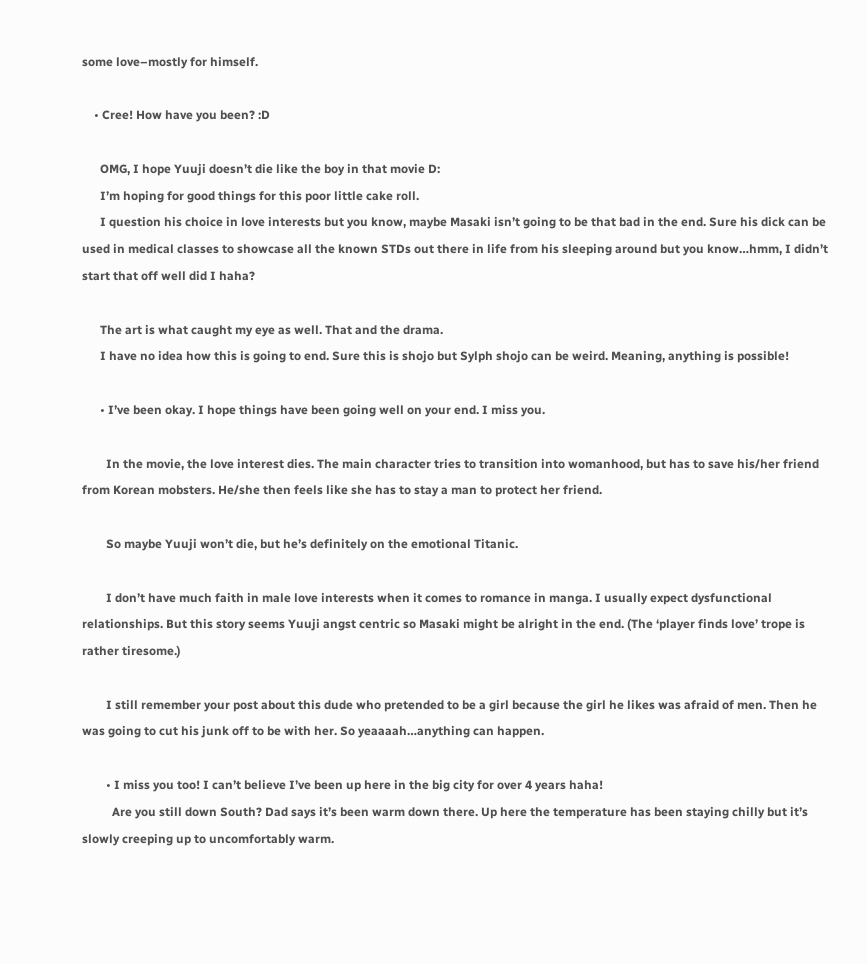some love–mostly for himself.

    • Cree! How have you been? :D

      OMG, I hope Yuuji doesn’t die like the boy in that movie D:
      I’m hoping for good things for this poor little cake roll.
      I question his choice in love interests but you know, maybe Masaki isn’t going to be that bad in the end. Sure his dick can be used in medical classes to showcase all the known STDs out there in life from his sleeping around but you know…hmm, I didn’t start that off well did I haha?

      The art is what caught my eye as well. That and the drama.
      I have no idea how this is going to end. Sure this is shojo but Sylph shojo can be weird. Meaning, anything is possible!

      • I’ve been okay. I hope things have been going well on your end. I miss you.

        In the movie, the love interest dies. The main character tries to transition into womanhood, but has to save his/her friend from Korean mobsters. He/she then feels like she has to stay a man to protect her friend.

        So maybe Yuuji won’t die, but he’s definitely on the emotional Titanic.

        I don’t have much faith in male love interests when it comes to romance in manga. I usually expect dysfunctional relationships. But this story seems Yuuji angst centric so Masaki might be alright in the end. (The ‘player finds love’ trope is rather tiresome.)

        I still remember your post about this dude who pretended to be a girl because the girl he likes was afraid of men. Then he was going to cut his junk off to be with her. So yeaaaah…anything can happen.

        • I miss you too! I can’t believe I’ve been up here in the big city for over 4 years haha!
          Are you still down South? Dad says it’s been warm down there. Up here the temperature has been staying chilly but it’s slowly creeping up to uncomfortably warm.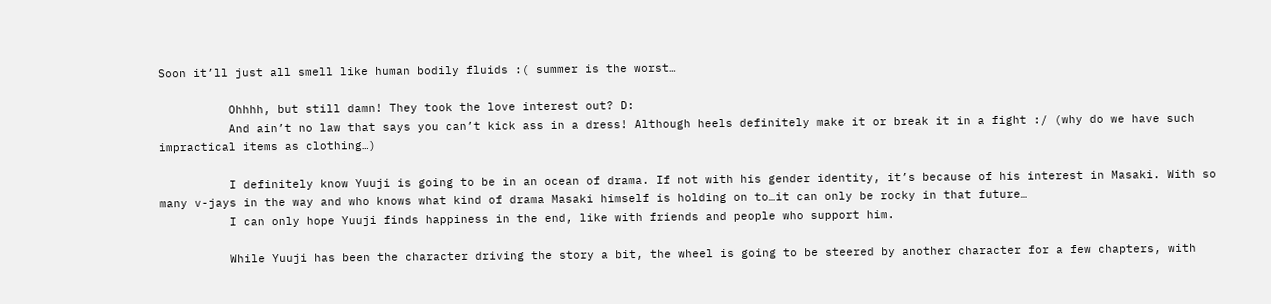Soon it’ll just all smell like human bodily fluids :( summer is the worst…

          Ohhhh, but still damn! They took the love interest out? D:
          And ain’t no law that says you can’t kick ass in a dress! Although heels definitely make it or break it in a fight :/ (why do we have such impractical items as clothing…)

          I definitely know Yuuji is going to be in an ocean of drama. If not with his gender identity, it’s because of his interest in Masaki. With so many v-jays in the way and who knows what kind of drama Masaki himself is holding on to…it can only be rocky in that future…
          I can only hope Yuuji finds happiness in the end, like with friends and people who support him.

          While Yuuji has been the character driving the story a bit, the wheel is going to be steered by another character for a few chapters, with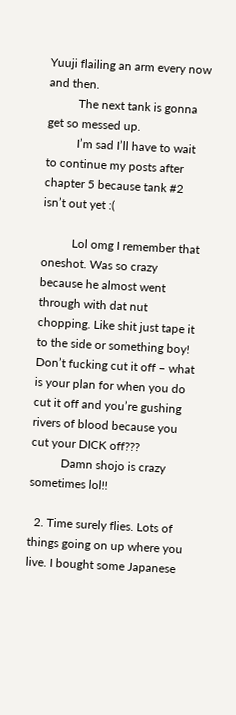Yuuji flailing an arm every now and then.
          The next tank is gonna get so messed up.
          I’m sad I’ll have to wait to continue my posts after chapter 5 because tank #2 isn’t out yet :(

          Lol omg I remember that oneshot. Was so crazy because he almost went through with dat nut chopping. Like shit just tape it to the side or something boy! Don’t fucking cut it off – what is your plan for when you do cut it off and you’re gushing rivers of blood because you cut your DICK off???
          Damn shojo is crazy sometimes lol!!

  2. Time surely flies. Lots of things going on up where you live. I bought some Japanese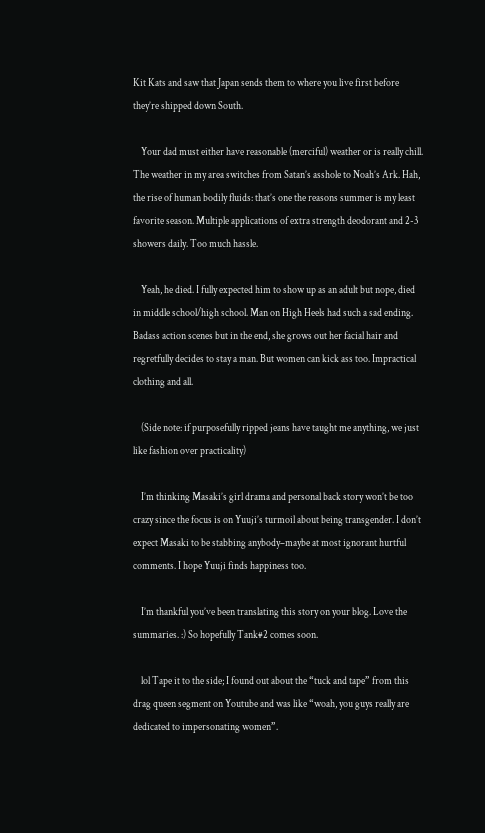Kit Kats and saw that Japan sends them to where you live first before they’re shipped down South.

    Your dad must either have reasonable (merciful) weather or is really chill. The weather in my area switches from Satan’s asshole to Noah’s Ark. Hah, the rise of human bodily fluids: that’s one the reasons summer is my least favorite season. Multiple applications of extra strength deodorant and 2-3 showers daily. Too much hassle.

    Yeah, he died. I fully expected him to show up as an adult but nope, died in middle school/high school. Man on High Heels had such a sad ending. Badass action scenes but in the end, she grows out her facial hair and regretfully decides to stay a man. But women can kick ass too. Impractical clothing and all.

    (Side note: if purposefully ripped jeans have taught me anything, we just like fashion over practicality)

    I’m thinking Masaki’s girl drama and personal back story won’t be too crazy since the focus is on Yuuji’s turmoil about being transgender. I don’t expect Masaki to be stabbing anybody–maybe at most ignorant hurtful comments. I hope Yuuji finds happiness too.

    I’m thankful you’ve been translating this story on your blog. Love the summaries. :) So hopefully Tank#2 comes soon.

    lol Tape it to the side; I found out about the “tuck and tape” from this drag queen segment on Youtube and was like “woah, you guys really are dedicated to impersonating women”.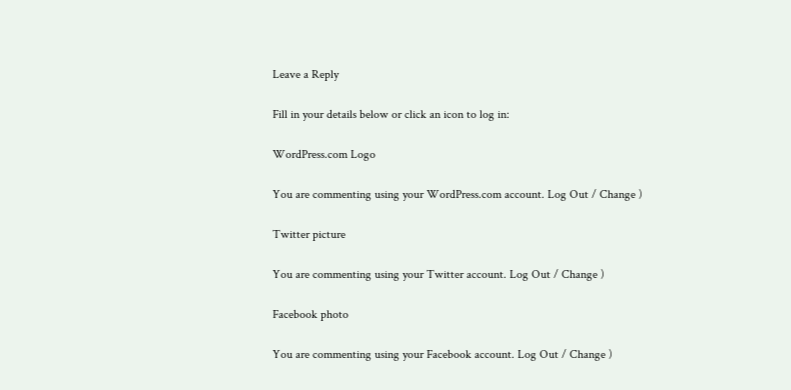Leave a Reply

Fill in your details below or click an icon to log in:

WordPress.com Logo

You are commenting using your WordPress.com account. Log Out / Change )

Twitter picture

You are commenting using your Twitter account. Log Out / Change )

Facebook photo

You are commenting using your Facebook account. Log Out / Change )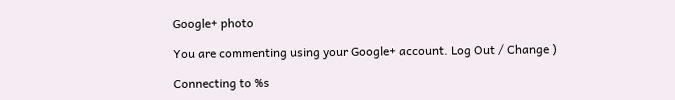Google+ photo

You are commenting using your Google+ account. Log Out / Change )

Connecting to %s